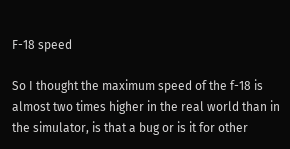F-18 speed

So I thought the maximum speed of the f-18 is almost two times higher in the real world than in the simulator, is that a bug or is it for other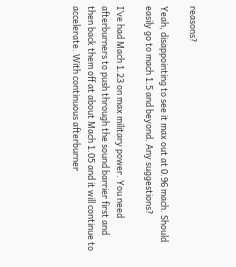reasons?

Yeah, disappointing to see it max out at 0.96 mach. Should easily go to mach 1.5 and beyond. Any suggestions?

I’ve had Mach 1.23 on max military power. You need afterburners to push through the sound barrier first and then back them off at about Mach 1.05 and it will continue to accelerate. With continuous afterburner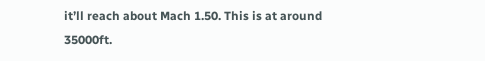it’ll reach about Mach 1.50. This is at around 35000ft.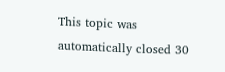This topic was automatically closed 30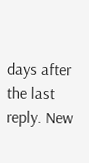days after the last reply. New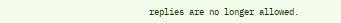replies are no longer allowed.